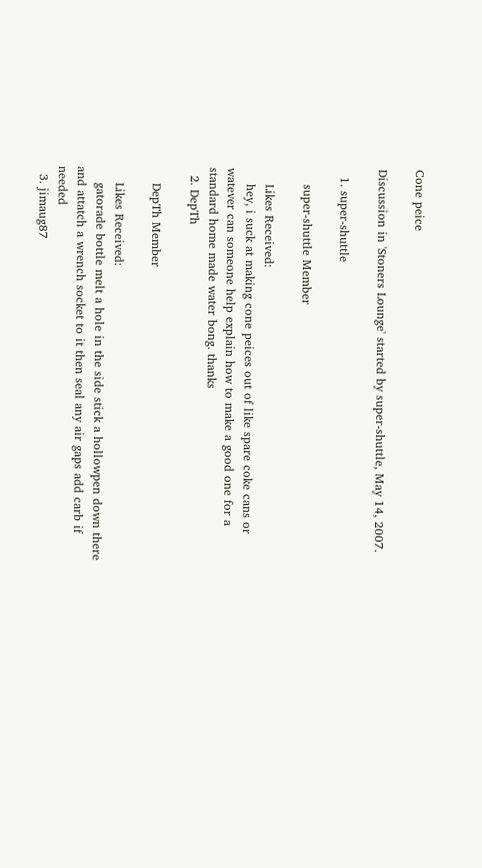Cone peice

Discussion in 'Stoners Lounge' started by super-shuttle, May 14, 2007.

  1. super-shuttle

    super-shuttle Member

    Likes Received:
    hey, i suck at making cone peices out of like spare coke cans or watever can someone help explain how to make a good one for a standard home made water bong. thanks
  2. DepTh

    DepTh Member

    Likes Received:
    gatorade bottle melt a hole in the side stick a hollowpen down there and attatch a wrench socket to it then seal any air gaps add carb if needed
  3. jimaug87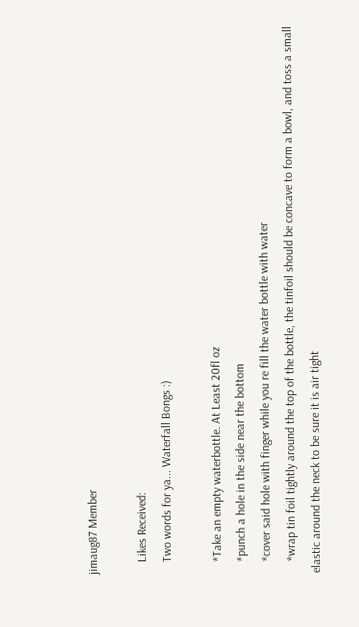jimaug87 Member

    Likes Received:
    Two words for ya... Waterfall Bongs :)

    *Take an empty waterbottle. At Least 20fl oz
    *punch a hole in the side near the bottom
    *cover said hole with finger while you re fill the water bottle with water
    *wrap tin foil tightly around the top of the bottle, the tinfoil should be concave to form a bowl, and toss a small elastic around the neck to be sure it is air tight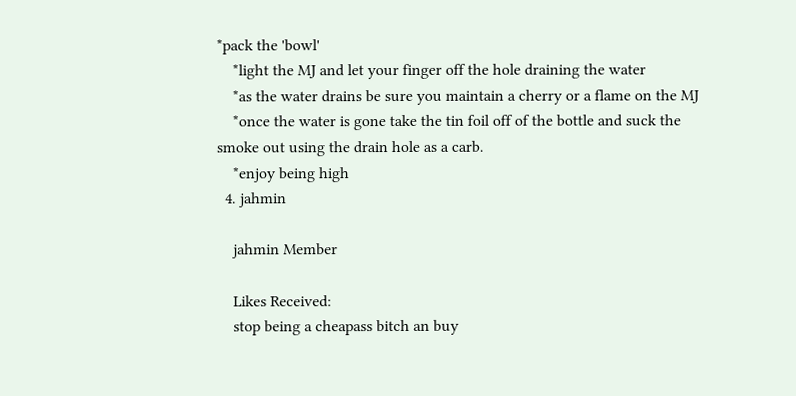*pack the 'bowl'
    *light the MJ and let your finger off the hole draining the water
    *as the water drains be sure you maintain a cherry or a flame on the MJ
    *once the water is gone take the tin foil off of the bottle and suck the smoke out using the drain hole as a carb.
    *enjoy being high
  4. jahmin

    jahmin Member

    Likes Received:
    stop being a cheapass bitch an buy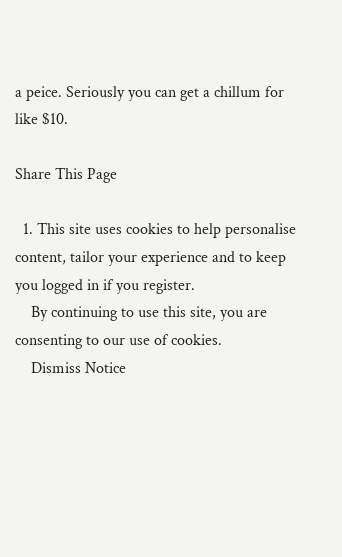a peice. Seriously you can get a chillum for like $10.

Share This Page

  1. This site uses cookies to help personalise content, tailor your experience and to keep you logged in if you register.
    By continuing to use this site, you are consenting to our use of cookies.
    Dismiss Notice